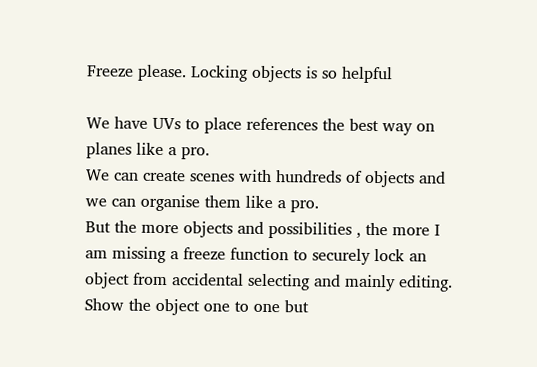Freeze please. Locking objects is so helpful

We have UVs to place references the best way on planes like a pro.
We can create scenes with hundreds of objects and we can organise them like a pro.
But the more objects and possibilities , the more I am missing a freeze function to securely lock an object from accidental selecting and mainly editing.
Show the object one to one but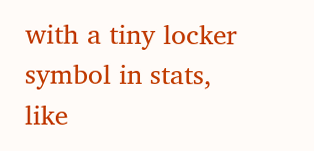with a tiny locker symbol in stats, like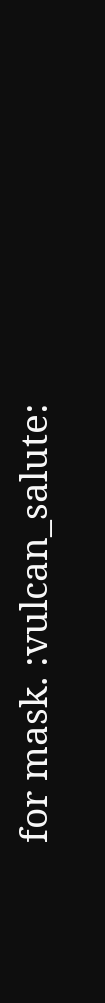for mask. :vulcan_salute: